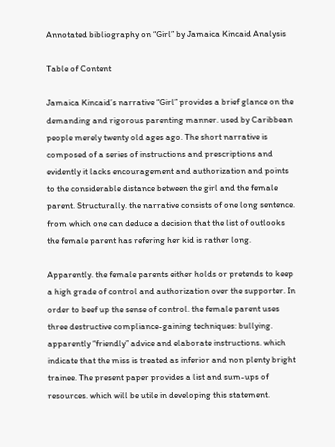Annotated bibliography on “Girl” by Jamaica Kincaid Analysis

Table of Content

Jamaica Kincaid’s narrative “Girl” provides a brief glance on the demanding and rigorous parenting manner. used by Caribbean people merely twenty old ages ago. The short narrative is composed of a series of instructions and prescriptions and evidently it lacks encouragement and authorization and points to the considerable distance between the girl and the female parent. Structurally. the narrative consists of one long sentence. from which one can deduce a decision that the list of outlooks the female parent has refering her kid is rather long.

Apparently. the female parents either holds or pretends to keep a high grade of control and authorization over the supporter. In order to beef up the sense of control. the female parent uses three destructive compliance-gaining techniques: bullying. apparently “friendly” advice and elaborate instructions. which indicate that the miss is treated as inferior and non plenty bright trainee. The present paper provides a list and sum-ups of resources. which will be utile in developing this statement.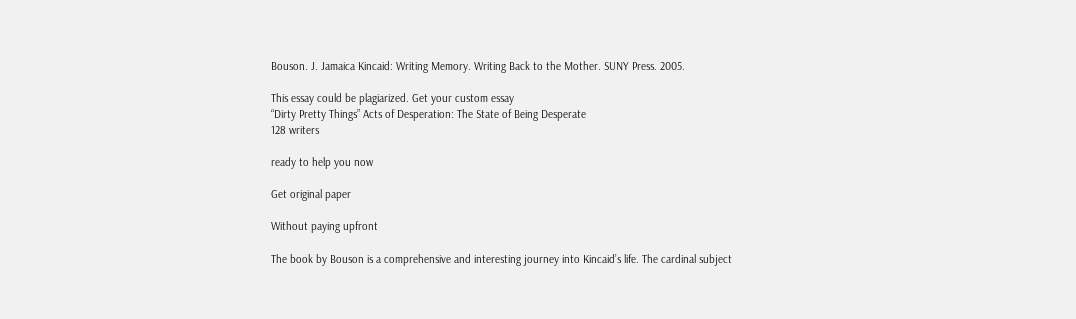Bouson. J. Jamaica Kincaid: Writing Memory. Writing Back to the Mother. SUNY Press. 2005.

This essay could be plagiarized. Get your custom essay
“Dirty Pretty Things” Acts of Desperation: The State of Being Desperate
128 writers

ready to help you now

Get original paper

Without paying upfront

The book by Bouson is a comprehensive and interesting journey into Kincaid’s life. The cardinal subject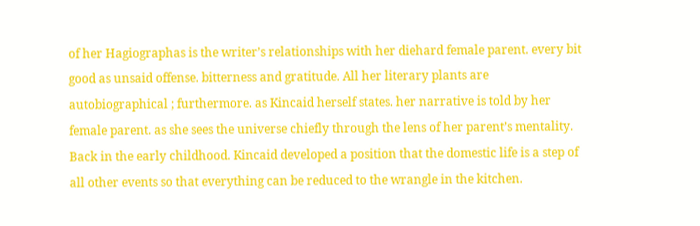of her Hagiographas is the writer’s relationships with her diehard female parent. every bit good as unsaid offense. bitterness and gratitude. All her literary plants are autobiographical ; furthermore. as Kincaid herself states. her narrative is told by her female parent. as she sees the universe chiefly through the lens of her parent’s mentality. Back in the early childhood. Kincaid developed a position that the domestic life is a step of all other events so that everything can be reduced to the wrangle in the kitchen.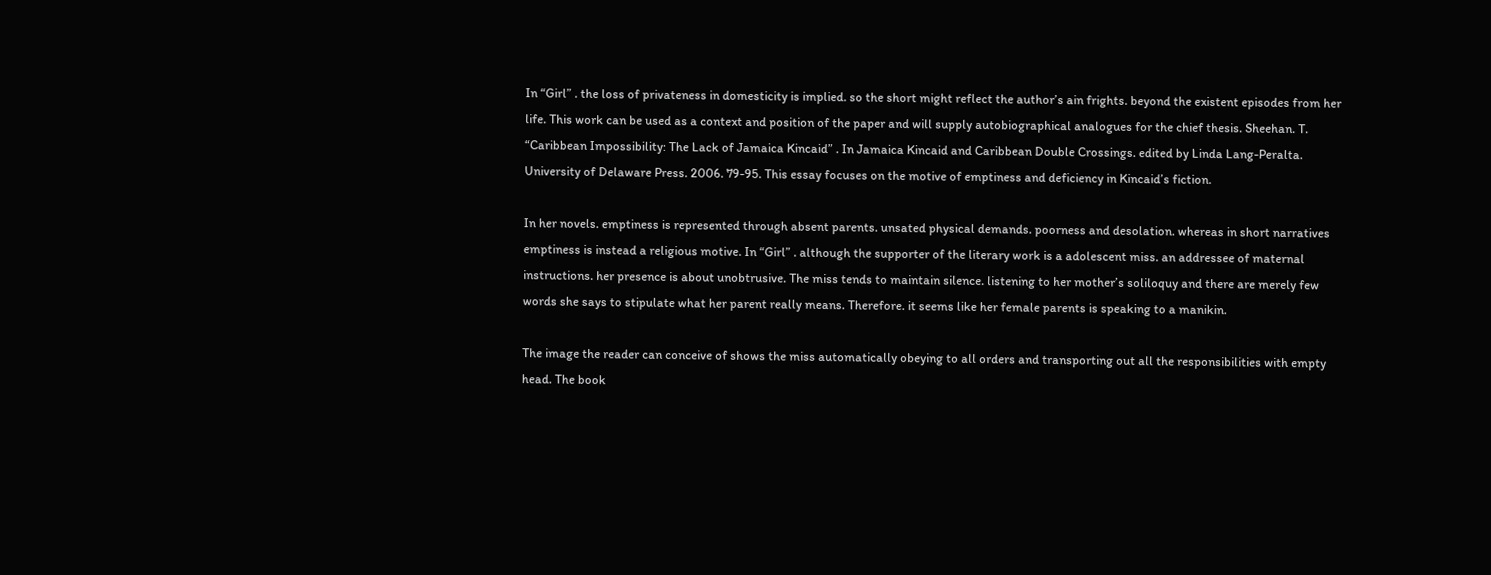In “Girl” . the loss of privateness in domesticity is implied. so the short might reflect the author’s ain frights. beyond the existent episodes from her life. This work can be used as a context and position of the paper and will supply autobiographical analogues for the chief thesis. Sheehan. T. “Caribbean Impossibility: The Lack of Jamaica Kincaid” . In Jamaica Kincaid and Caribbean Double Crossings. edited by Linda Lang-Peralta. University of Delaware Press. 2006. 79-95. This essay focuses on the motive of emptiness and deficiency in Kincaid’s fiction.

In her novels. emptiness is represented through absent parents. unsated physical demands. poorness and desolation. whereas in short narratives emptiness is instead a religious motive. In “Girl” . although the supporter of the literary work is a adolescent miss. an addressee of maternal instructions. her presence is about unobtrusive. The miss tends to maintain silence. listening to her mother’s soliloquy and there are merely few words she says to stipulate what her parent really means. Therefore. it seems like her female parents is speaking to a manikin.

The image the reader can conceive of shows the miss automatically obeying to all orders and transporting out all the responsibilities with empty head. The book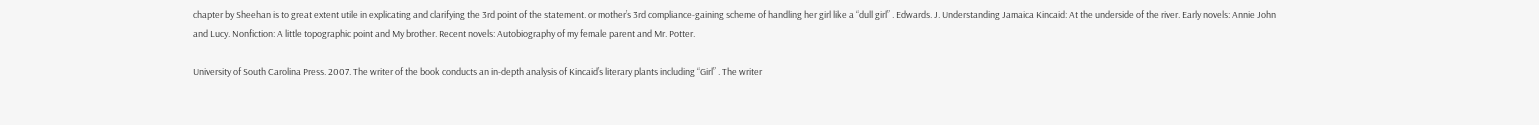chapter by Sheehan is to great extent utile in explicating and clarifying the 3rd point of the statement. or mother’s 3rd compliance-gaining scheme of handling her girl like a “dull girl” . Edwards. J. Understanding Jamaica Kincaid: At the underside of the river. Early novels: Annie John and Lucy. Nonfiction: A little topographic point and My brother. Recent novels: Autobiography of my female parent and Mr. Potter.

University of South Carolina Press. 2007. The writer of the book conducts an in-depth analysis of Kincaid’s literary plants including “Girl” . The writer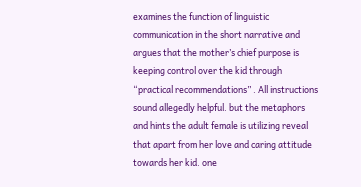examines the function of linguistic communication in the short narrative and argues that the mother’s chief purpose is keeping control over the kid through “practical recommendations” . All instructions sound allegedly helpful. but the metaphors and hints the adult female is utilizing reveal that apart from her love and caring attitude towards her kid. one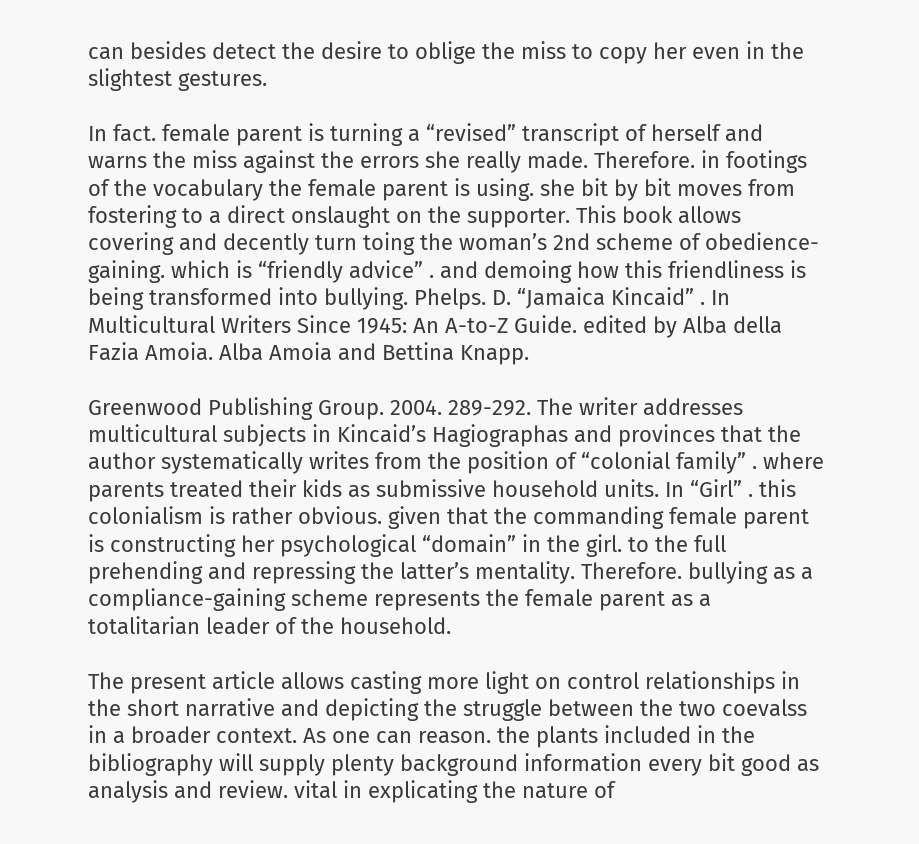can besides detect the desire to oblige the miss to copy her even in the slightest gestures.

In fact. female parent is turning a “revised” transcript of herself and warns the miss against the errors she really made. Therefore. in footings of the vocabulary the female parent is using. she bit by bit moves from fostering to a direct onslaught on the supporter. This book allows covering and decently turn toing the woman’s 2nd scheme of obedience-gaining. which is “friendly advice” . and demoing how this friendliness is being transformed into bullying. Phelps. D. “Jamaica Kincaid” . In Multicultural Writers Since 1945: An A-to-Z Guide. edited by Alba della Fazia Amoia. Alba Amoia and Bettina Knapp.

Greenwood Publishing Group. 2004. 289-292. The writer addresses multicultural subjects in Kincaid’s Hagiographas and provinces that the author systematically writes from the position of “colonial family” . where parents treated their kids as submissive household units. In “Girl” . this colonialism is rather obvious. given that the commanding female parent is constructing her psychological “domain” in the girl. to the full prehending and repressing the latter’s mentality. Therefore. bullying as a compliance-gaining scheme represents the female parent as a totalitarian leader of the household.

The present article allows casting more light on control relationships in the short narrative and depicting the struggle between the two coevalss in a broader context. As one can reason. the plants included in the bibliography will supply plenty background information every bit good as analysis and review. vital in explicating the nature of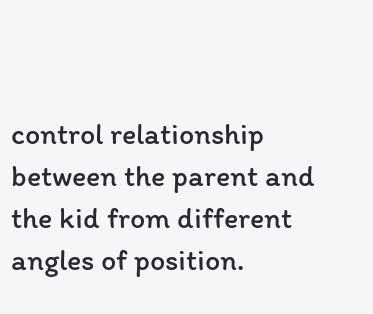control relationship between the parent and the kid from different angles of position.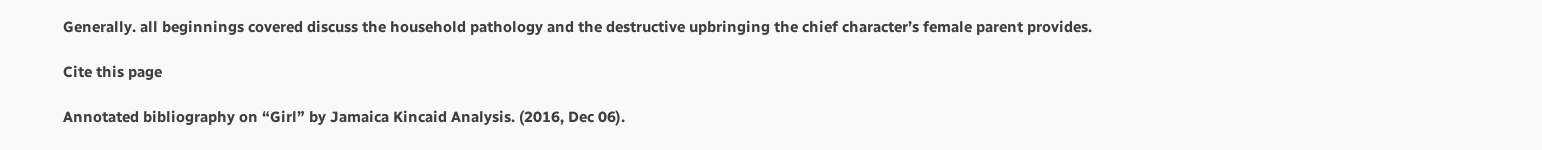Generally. all beginnings covered discuss the household pathology and the destructive upbringing the chief character’s female parent provides.

Cite this page

Annotated bibliography on “Girl” by Jamaica Kincaid Analysis. (2016, Dec 06).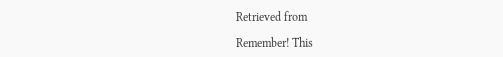Retrieved from

Remember! This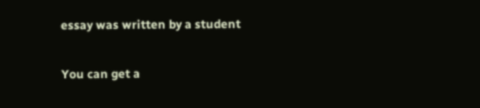essay was written by a student

You can get a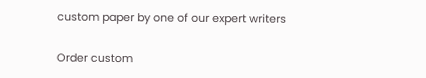custom paper by one of our expert writers

Order custom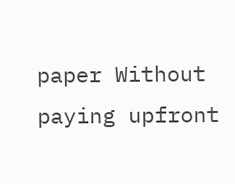paper Without paying upfront